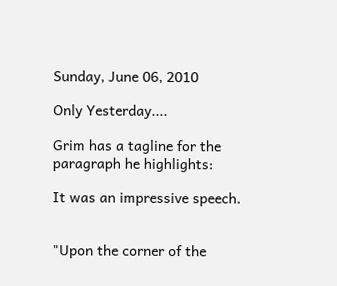Sunday, June 06, 2010

Only Yesterday....

Grim has a tagline for the paragraph he highlights:

It was an impressive speech.


"Upon the corner of the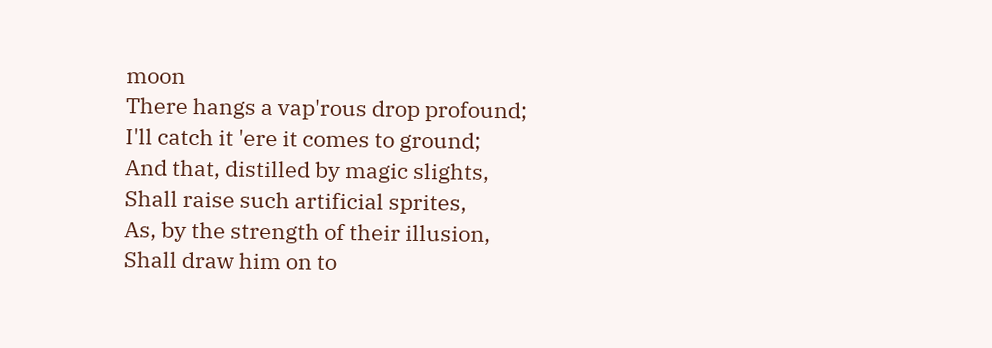moon
There hangs a vap'rous drop profound;
I'll catch it 'ere it comes to ground;
And that, distilled by magic slights,
Shall raise such artificial sprites,
As, by the strength of their illusion,
Shall draw him on to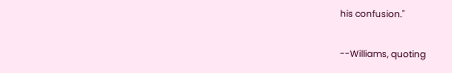his confusion."

--Williams, quoting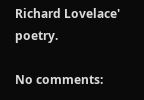Richard Lovelace' poetry.

No comments: